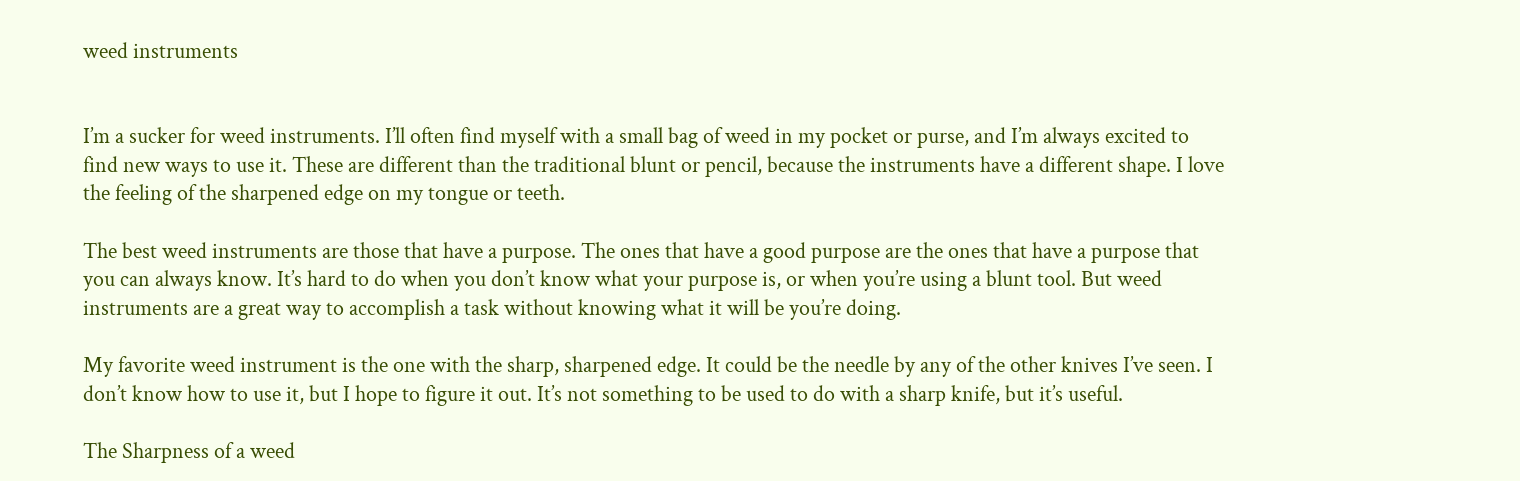weed instruments


I’m a sucker for weed instruments. I’ll often find myself with a small bag of weed in my pocket or purse, and I’m always excited to find new ways to use it. These are different than the traditional blunt or pencil, because the instruments have a different shape. I love the feeling of the sharpened edge on my tongue or teeth.

The best weed instruments are those that have a purpose. The ones that have a good purpose are the ones that have a purpose that you can always know. It’s hard to do when you don’t know what your purpose is, or when you’re using a blunt tool. But weed instruments are a great way to accomplish a task without knowing what it will be you’re doing.

My favorite weed instrument is the one with the sharp, sharpened edge. It could be the needle by any of the other knives I’ve seen. I don’t know how to use it, but I hope to figure it out. It’s not something to be used to do with a sharp knife, but it’s useful.

The Sharpness of a weed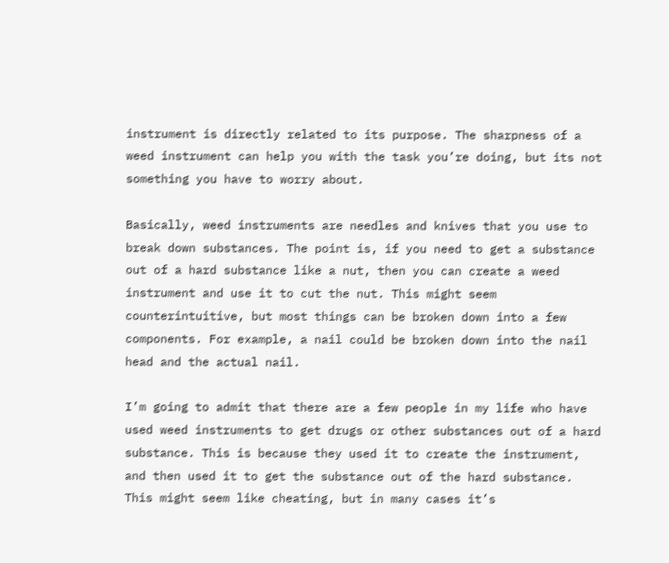instrument is directly related to its purpose. The sharpness of a weed instrument can help you with the task you’re doing, but its not something you have to worry about.

Basically, weed instruments are needles and knives that you use to break down substances. The point is, if you need to get a substance out of a hard substance like a nut, then you can create a weed instrument and use it to cut the nut. This might seem counterintuitive, but most things can be broken down into a few components. For example, a nail could be broken down into the nail head and the actual nail.

I’m going to admit that there are a few people in my life who have used weed instruments to get drugs or other substances out of a hard substance. This is because they used it to create the instrument, and then used it to get the substance out of the hard substance. This might seem like cheating, but in many cases it’s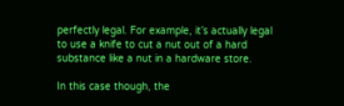perfectly legal. For example, it’s actually legal to use a knife to cut a nut out of a hard substance like a nut in a hardware store.

In this case though, the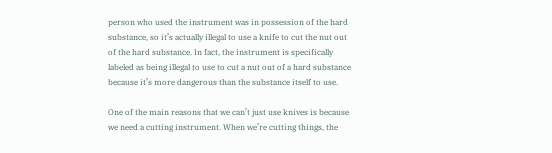person who used the instrument was in possession of the hard substance, so it’s actually illegal to use a knife to cut the nut out of the hard substance. In fact, the instrument is specifically labeled as being illegal to use to cut a nut out of a hard substance because it’s more dangerous than the substance itself to use.

One of the main reasons that we can’t just use knives is because we need a cutting instrument. When we’re cutting things, the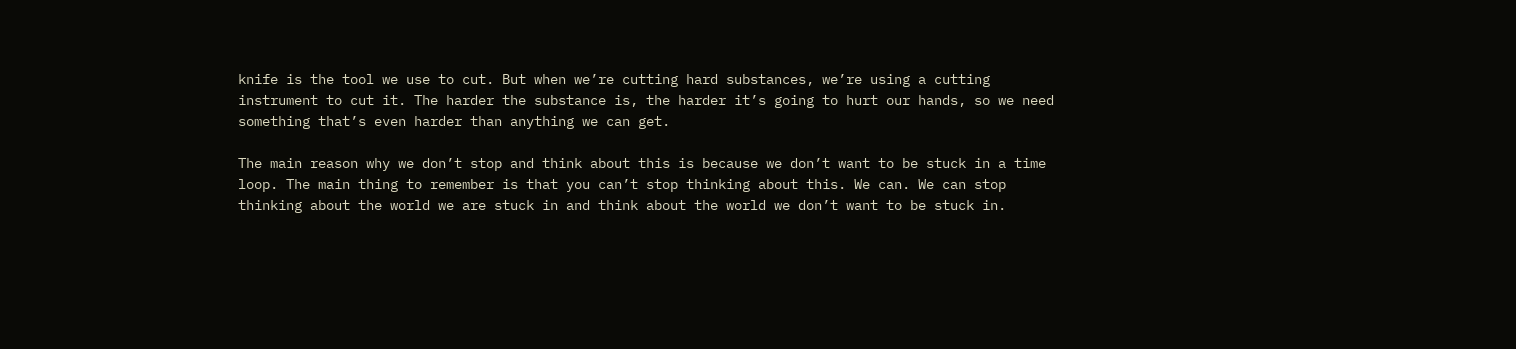knife is the tool we use to cut. But when we’re cutting hard substances, we’re using a cutting instrument to cut it. The harder the substance is, the harder it’s going to hurt our hands, so we need something that’s even harder than anything we can get.

The main reason why we don’t stop and think about this is because we don’t want to be stuck in a time loop. The main thing to remember is that you can’t stop thinking about this. We can. We can stop thinking about the world we are stuck in and think about the world we don’t want to be stuck in.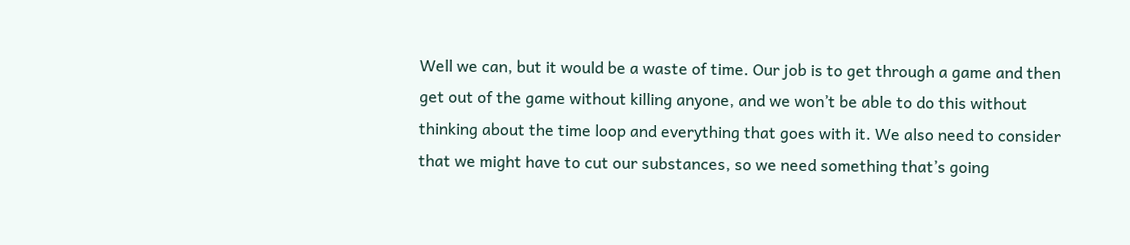Well we can, but it would be a waste of time. Our job is to get through a game and then get out of the game without killing anyone, and we won’t be able to do this without thinking about the time loop and everything that goes with it. We also need to consider that we might have to cut our substances, so we need something that’s going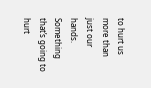to hurt us more than just our hands. Something that’s going to hurt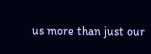us more than just our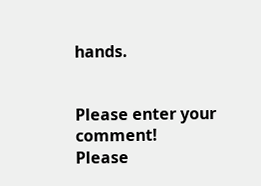hands.


Please enter your comment!
Please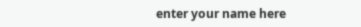enter your name here